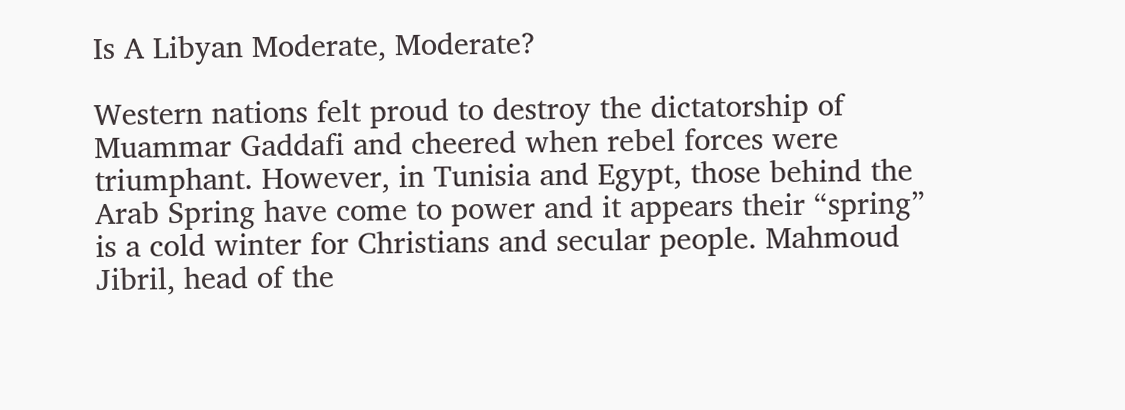Is A Libyan Moderate, Moderate?

Western nations felt proud to destroy the dictatorship of Muammar Gaddafi and cheered when rebel forces were triumphant. However, in Tunisia and Egypt, those behind the Arab Spring have come to power and it appears their “spring” is a cold winter for Christians and secular people. Mahmoud Jibril, head of the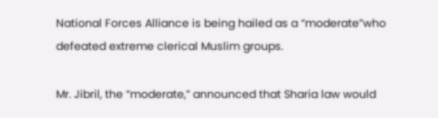National Forces Alliance is being hailed as a “moderate”who defeated extreme clerical Muslim groups.

Mr. Jibril, the “moderate,” announced that Sharia law would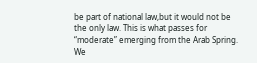be part of national law,but it would not be the only law. This is what passes for “moderate” emerging from the Arab Spring. We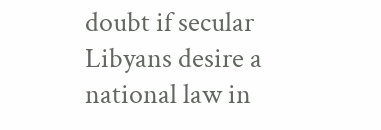doubt if secular Libyans desire a national law in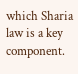which Sharia law is a key component.